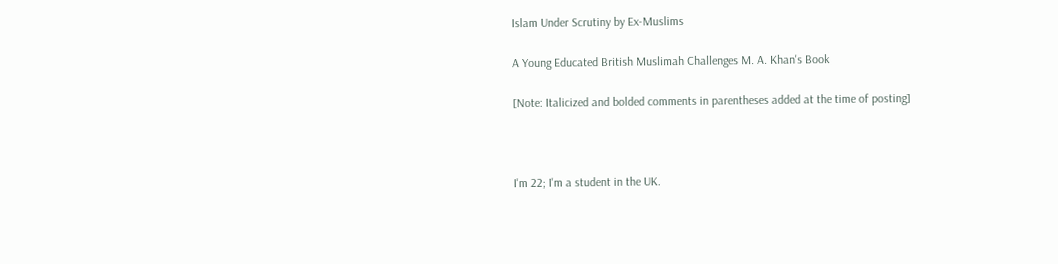Islam Under Scrutiny by Ex-Muslims

A Young Educated British Muslimah Challenges M. A. Khan's Book

[Note: Italicized and bolded comments in parentheses added at the time of posting]



I'm 22; I'm a student in the UK.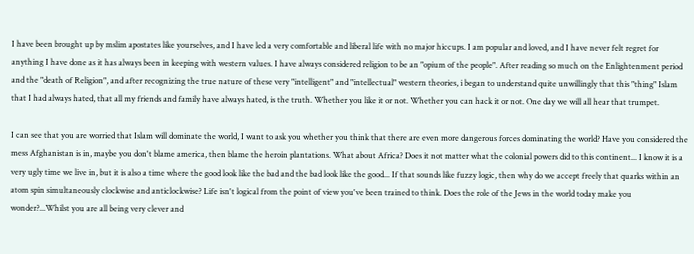I have been brought up by mslim apostates like yourselves, and I have led a very comfortable and liberal life with no major hiccups. I am popular and loved, and I have never felt regret for anything I have done as it has always been in keeping with western values. I have always considered religion to be an "opium of the people". After reading so much on the Enlightenment period and the "death of Religion", and after recognizing the true nature of these very "intelligent" and "intellectual" western theories, i began to understand quite unwillingly that this "thing" Islam that I had always hated, that all my friends and family have always hated, is the truth. Whether you like it or not. Whether you can hack it or not. One day we will all hear that trumpet.

I can see that you are worried that Islam will dominate the world, I want to ask you whether you think that there are even more dangerous forces dominating the world? Have you considered the mess Afghanistan is in, maybe you don't blame america, then blame the heroin plantations. What about Africa? Does it not matter what the colonial powers did to this continent... I know it is a very ugly time we live in, but it is also a time where the good look like the bad and the bad look like the good... If that sounds like fuzzy logic, then why do we accept freely that quarks within an atom spin simultaneously clockwise and anticlockwise? Life isn't logical from the point of view you've been trained to think. Does the role of the Jews in the world today make you wonder?...Whilst you are all being very clever and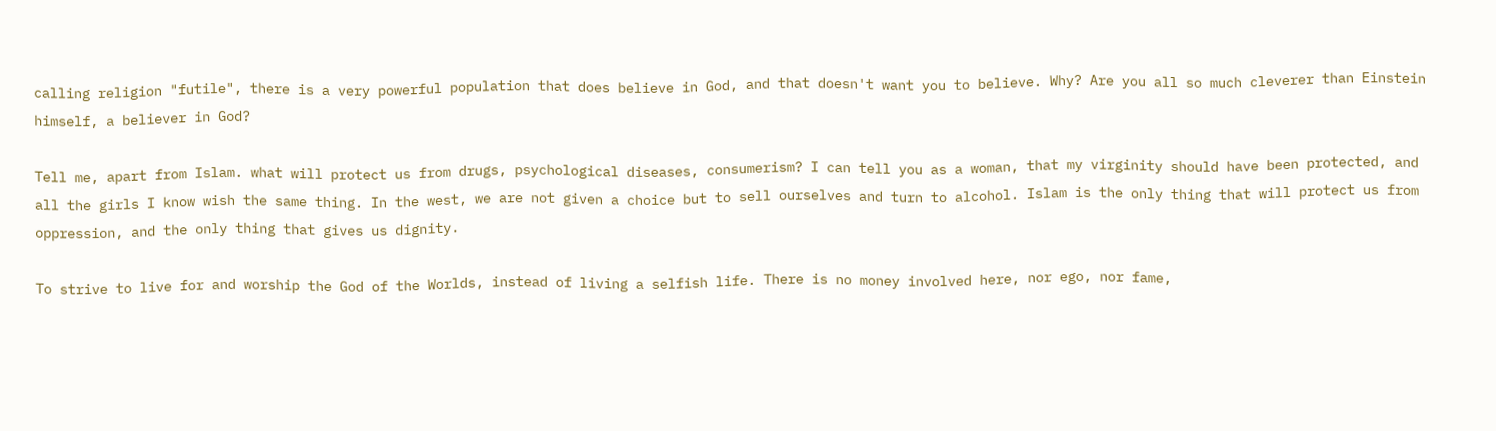calling religion "futile", there is a very powerful population that does believe in God, and that doesn't want you to believe. Why? Are you all so much cleverer than Einstein himself, a believer in God?

Tell me, apart from Islam. what will protect us from drugs, psychological diseases, consumerism? I can tell you as a woman, that my virginity should have been protected, and all the girls I know wish the same thing. In the west, we are not given a choice but to sell ourselves and turn to alcohol. Islam is the only thing that will protect us from oppression, and the only thing that gives us dignity.

To strive to live for and worship the God of the Worlds, instead of living a selfish life. There is no money involved here, nor ego, nor fame,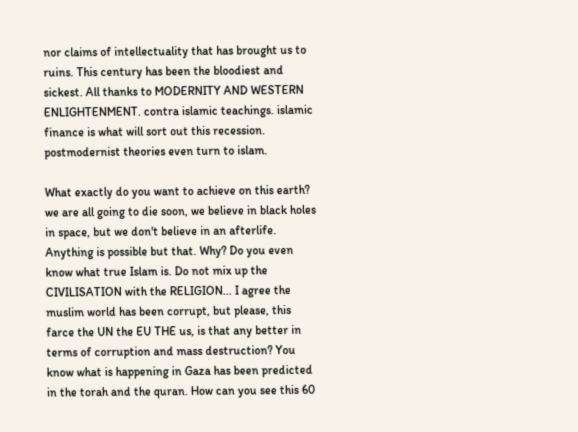nor claims of intellectuality that has brought us to ruins. This century has been the bloodiest and sickest. All thanks to MODERNITY AND WESTERN ENLIGHTENMENT. contra islamic teachings. islamic finance is what will sort out this recession. postmodernist theories even turn to islam.

What exactly do you want to achieve on this earth? we are all going to die soon, we believe in black holes in space, but we don't believe in an afterlife. Anything is possible but that. Why? Do you even know what true Islam is. Do not mix up the CIVILISATION with the RELIGION... I agree the muslim world has been corrupt, but please, this farce the UN the EU THE us, is that any better in terms of corruption and mass destruction? You know what is happening in Gaza has been predicted in the torah and the quran. How can you see this 60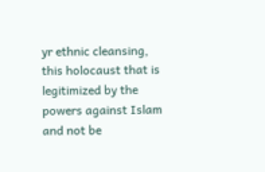yr ethnic cleansing, this holocaust that is legitimized by the powers against Islam and not be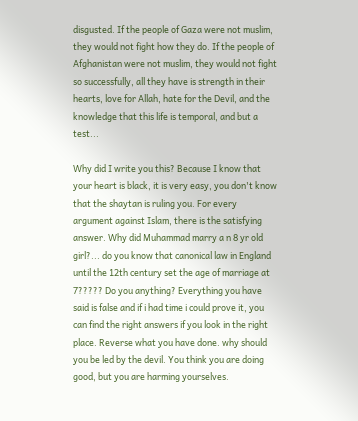disgusted. If the people of Gaza were not muslim, they would not fight how they do. If the people of Afghanistan were not muslim, they would not fight so successfully, all they have is strength in their hearts, love for Allah, hate for the Devil, and the knowledge that this life is temporal, and but a test...

Why did I write you this? Because I know that your heart is black, it is very easy, you don't know that the shaytan is ruling you. For every argument against Islam, there is the satisfying answer. Why did Muhammad marry a n 8 yr old girl?... do you know that canonical law in England until the 12th century set the age of marriage at 7????? Do you anything? Everything you have said is false and if i had time i could prove it, you can find the right answers if you look in the right place. Reverse what you have done. why should you be led by the devil. You think you are doing good, but you are harming yourselves.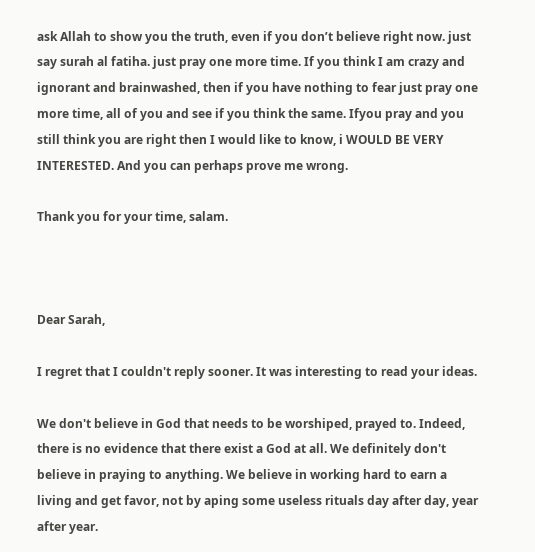ask Allah to show you the truth, even if you don’t believe right now. just say surah al fatiha. just pray one more time. If you think I am crazy and ignorant and brainwashed, then if you have nothing to fear just pray one more time, all of you and see if you think the same. Ifyou pray and you still think you are right then I would like to know, i WOULD BE VERY INTERESTED. And you can perhaps prove me wrong.

Thank you for your time, salam.



Dear Sarah,

I regret that I couldn't reply sooner. It was interesting to read your ideas.

We don't believe in God that needs to be worshiped, prayed to. Indeed, there is no evidence that there exist a God at all. We definitely don't believe in praying to anything. We believe in working hard to earn a living and get favor, not by aping some useless rituals day after day, year after year.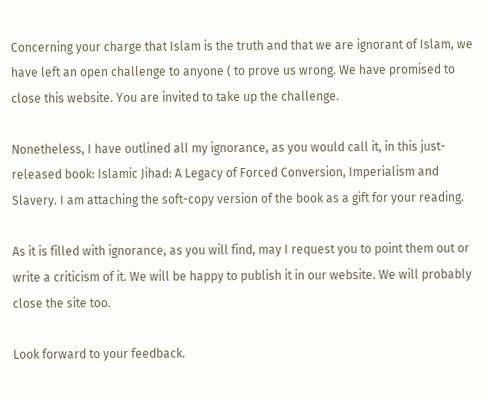Concerning your charge that Islam is the truth and that we are ignorant of Islam, we have left an open challenge to anyone ( to prove us wrong. We have promised to close this website. You are invited to take up the challenge.

Nonetheless, I have outlined all my ignorance, as you would call it, in this just-released book: Islamic Jihad: A Legacy of Forced Conversion, Imperialism and Slavery. I am attaching the soft-copy version of the book as a gift for your reading.

As it is filled with ignorance, as you will find, may I request you to point them out or write a criticism of it. We will be happy to publish it in our website. We will probably close the site too.

Look forward to your feedback.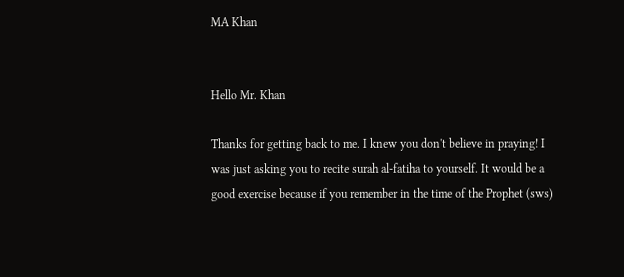MA Khan


Hello Mr. Khan

Thanks for getting back to me. I knew you don't believe in praying! I was just asking you to recite surah al-fatiha to yourself. It would be a good exercise because if you remember in the time of the Prophet (sws)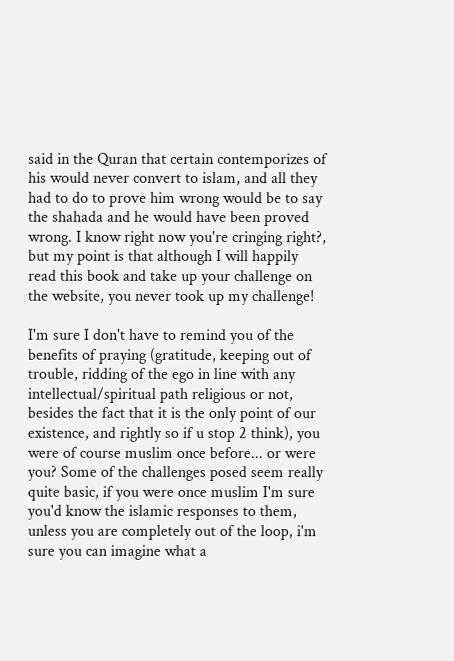said in the Quran that certain contemporizes of his would never convert to islam, and all they had to do to prove him wrong would be to say the shahada and he would have been proved wrong. I know right now you're cringing right?, but my point is that although I will happily read this book and take up your challenge on the website, you never took up my challenge!

I'm sure I don't have to remind you of the benefits of praying (gratitude, keeping out of trouble, ridding of the ego in line with any intellectual/spiritual path religious or not, besides the fact that it is the only point of our existence, and rightly so if u stop 2 think), you were of course muslim once before... or were you? Some of the challenges posed seem really quite basic, if you were once muslim I'm sure you'd know the islamic responses to them, unless you are completely out of the loop, i'm sure you can imagine what a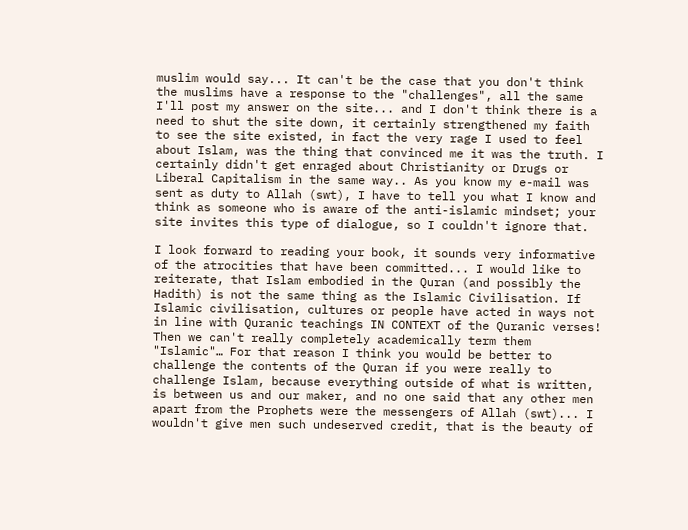muslim would say... It can't be the case that you don't think the muslims have a response to the "challenges", all the same I'll post my answer on the site... and I don't think there is a need to shut the site down, it certainly strengthened my faith to see the site existed, in fact the very rage I used to feel about Islam, was the thing that convinced me it was the truth. I certainly didn't get enraged about Christianity or Drugs or Liberal Capitalism in the same way.. As you know my e-mail was sent as duty to Allah (swt), I have to tell you what I know and think as someone who is aware of the anti-islamic mindset; your site invites this type of dialogue, so I couldn't ignore that.

I look forward to reading your book, it sounds very informative of the atrocities that have been committed... I would like to reiterate, that Islam embodied in the Quran (and possibly the Hadith) is not the same thing as the Islamic Civilisation. If Islamic civilisation, cultures or people have acted in ways not in line with Quranic teachings IN CONTEXT of the Quranic verses! Then we can't really completely academically term them "Islamic"… For that reason I think you would be better to challenge the contents of the Quran if you were really to challenge Islam, because everything outside of what is written, is between us and our maker, and no one said that any other men apart from the Prophets were the messengers of Allah (swt)... I wouldn't give men such undeserved credit, that is the beauty of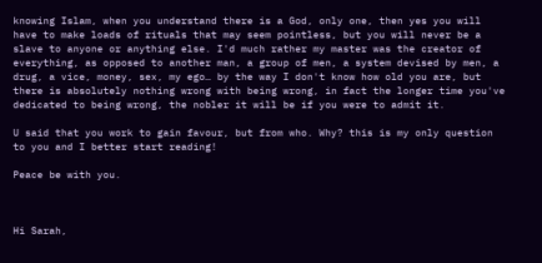knowing Islam, when you understand there is a God, only one, then yes you will have to make loads of rituals that may seem pointless, but you will never be a slave to anyone or anything else. I'd much rather my master was the creator of everything, as opposed to another man, a group of men, a system devised by men, a drug, a vice, money, sex, my ego… by the way I don't know how old you are, but there is absolutely nothing wrong with being wrong, in fact the longer time you've dedicated to being wrong, the nobler it will be if you were to admit it.

U said that you work to gain favour, but from who. Why? this is my only question to you and I better start reading!

Peace be with you.



Hi Sarah,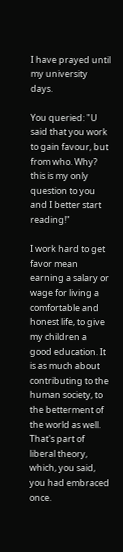I have prayed until my university days.

You queried: "U said that you work to gain favour, but from who. Why? this is my only question to you and I better start reading!"

I work hard to get favor mean earning a salary or wage for living a comfortable and honest life, to give my children a good education. It is as much about contributing to the human society, to the betterment of the world as well. That's part of liberal theory, which, you said, you had embraced once.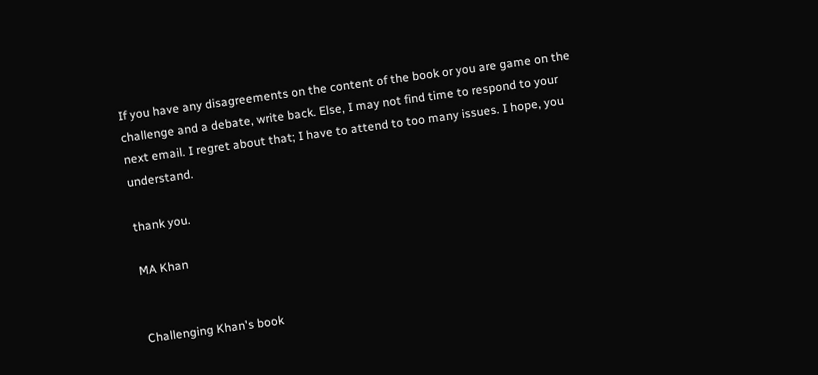If you have any disagreements on the content of the book or you are game on the challenge and a debate, write back. Else, I may not find time to respond to your next email. I regret about that; I have to attend to too many issues. I hope, you understand.

thank you.

MA Khan


Challenging Khan's book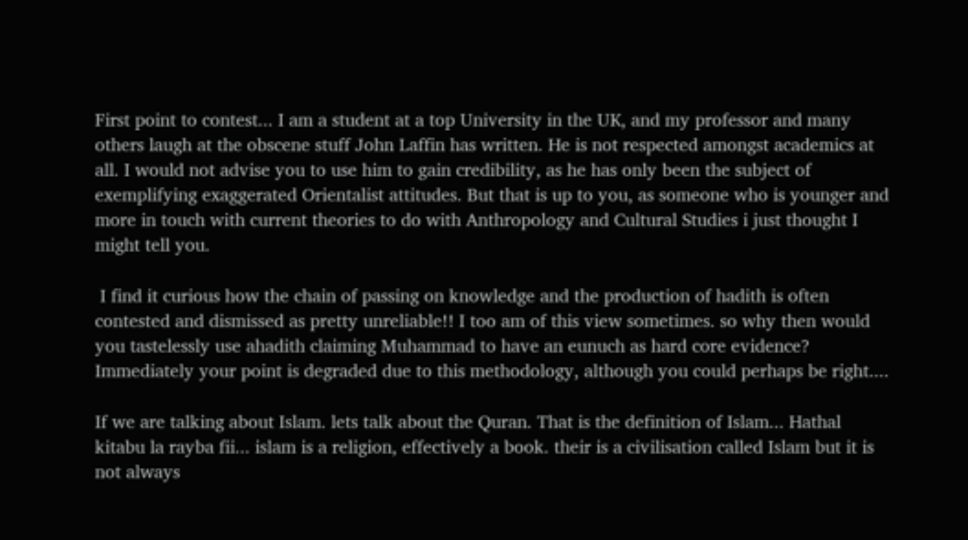First point to contest... I am a student at a top University in the UK, and my professor and many others laugh at the obscene stuff John Laffin has written. He is not respected amongst academics at all. I would not advise you to use him to gain credibility, as he has only been the subject of exemplifying exaggerated Orientalist attitudes. But that is up to you, as someone who is younger and more in touch with current theories to do with Anthropology and Cultural Studies i just thought I might tell you.

 I find it curious how the chain of passing on knowledge and the production of hadith is often contested and dismissed as pretty unreliable!! I too am of this view sometimes. so why then would you tastelessly use ahadith claiming Muhammad to have an eunuch as hard core evidence? Immediately your point is degraded due to this methodology, although you could perhaps be right....

If we are talking about Islam. lets talk about the Quran. That is the definition of Islam... Hathal kitabu la rayba fii... islam is a religion, effectively a book. their is a civilisation called Islam but it is not always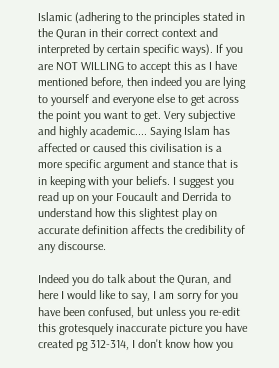Islamic (adhering to the principles stated in the Quran in their correct context and interpreted by certain specific ways). If you are NOT WILLING to accept this as I have mentioned before, then indeed you are lying to yourself and everyone else to get across the point you want to get. Very subjective and highly academic.... Saying Islam has affected or caused this civilisation is a more specific argument and stance that is in keeping with your beliefs. I suggest you read up on your Foucault and Derrida to understand how this slightest play on accurate definition affects the credibility of any discourse.

Indeed you do talk about the Quran, and here I would like to say, I am sorry for you have been confused, but unless you re-edit this grotesquely inaccurate picture you have created pg 312-314, I don't know how you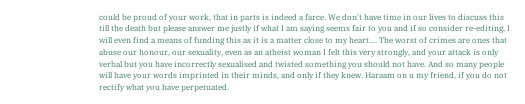could be proud of your work, that in parts is indeed a farce. We don't have time in our lives to discuss this till the death but please answer me justly if what I am saying seems fair to you and if so consider re-editing, I will even find a means of funding this as it is a matter close to my heart.... The worst of crimes are ones that abuse our honour, our sexuality, even as an atheist woman I felt this very strongly, and your attack is only verbal but you have incorrectly sexualised and twisted something you should not have. And so many people will have your words imprinted in their minds, and only if they knew. Haraam on u my friend, if you do not rectify what you have perpetuated.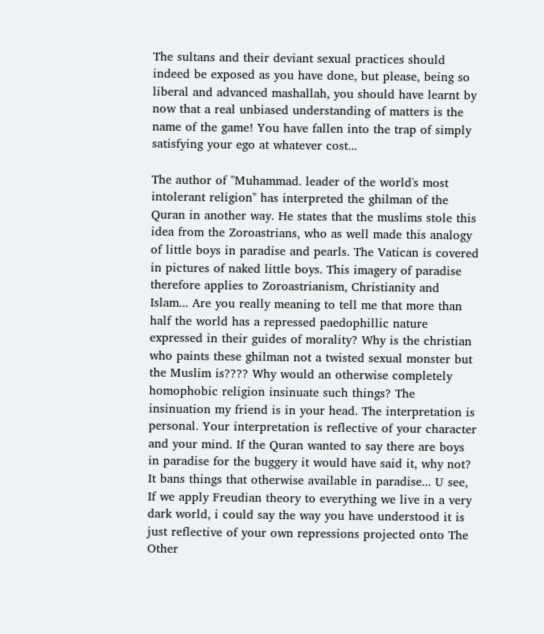The sultans and their deviant sexual practices should indeed be exposed as you have done, but please, being so liberal and advanced mashallah, you should have learnt by now that a real unbiased understanding of matters is the name of the game! You have fallen into the trap of simply satisfying your ego at whatever cost...

The author of "Muhammad. leader of the world's most intolerant religion" has interpreted the ghilman of the Quran in another way. He states that the muslims stole this idea from the Zoroastrians, who as well made this analogy of little boys in paradise and pearls. The Vatican is covered in pictures of naked little boys. This imagery of paradise therefore applies to Zoroastrianism, Christianity and Islam... Are you really meaning to tell me that more than half the world has a repressed paedophillic nature expressed in their guides of morality? Why is the christian who paints these ghilman not a twisted sexual monster but the Muslim is???? Why would an otherwise completely homophobic religion insinuate such things? The insinuation my friend is in your head. The interpretation is personal. Your interpretation is reflective of your character and your mind. If the Quran wanted to say there are boys in paradise for the buggery it would have said it, why not? It bans things that otherwise available in paradise... U see, If we apply Freudian theory to everything we live in a very dark world, i could say the way you have understood it is just reflective of your own repressions projected onto The Other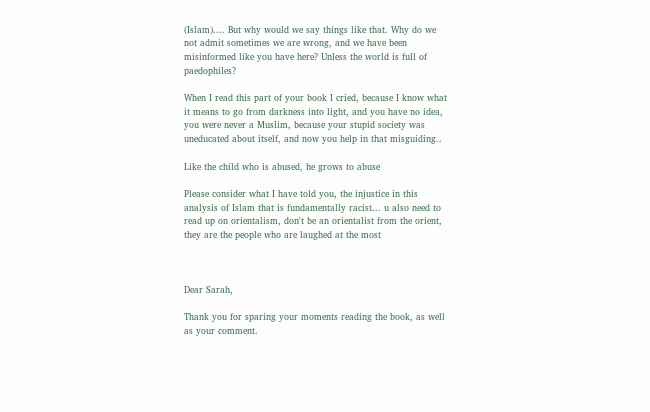(Islam).... But why would we say things like that. Why do we not admit sometimes we are wrong, and we have been misinformed like you have here? Unless the world is full of paedophiles?

When I read this part of your book I cried, because I know what it means to go from darkness into light, and you have no idea, you were never a Muslim, because your stupid society was uneducated about itself, and now you help in that misguiding..

Like the child who is abused, he grows to abuse

Please consider what I have told you, the injustice in this analysis of Islam that is fundamentally racist... u also need to read up on orientalism, don't be an orientalist from the orient, they are the people who are laughed at the most



Dear Sarah,

Thank you for sparing your moments reading the book, as well as your comment.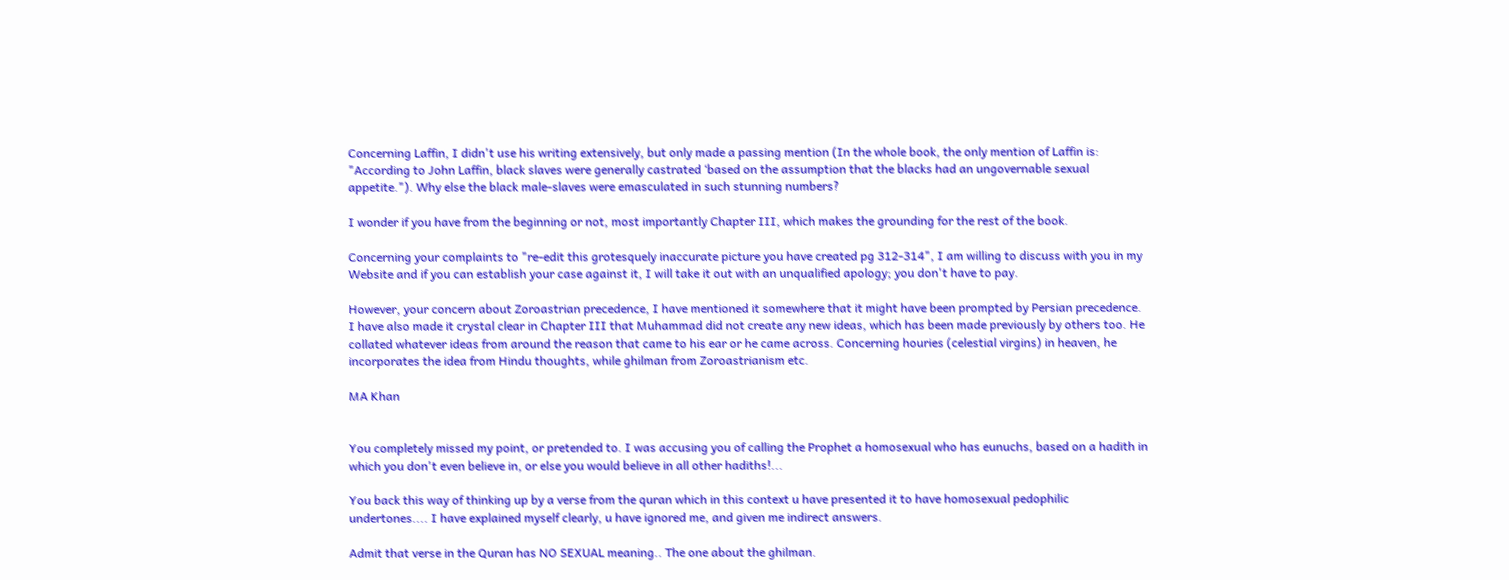Concerning Laffin, I didn't use his writing extensively, but only made a passing mention (In the whole book, the only mention of Laffin is: "According to John Laffin, black slaves were generally castrated ‘based on the assumption that the blacks had an ungovernable sexual appetite."). Why else the black male-slaves were emasculated in such stunning numbers?

I wonder if you have from the beginning or not, most importantly Chapter III, which makes the grounding for the rest of the book.

Concerning your complaints to "re-edit this grotesquely inaccurate picture you have created pg 312-314", I am willing to discuss with you in my Website and if you can establish your case against it, I will take it out with an unqualified apology; you don't have to pay.

However, your concern about Zoroastrian precedence, I have mentioned it somewhere that it might have been prompted by Persian precedence. I have also made it crystal clear in Chapter III that Muhammad did not create any new ideas, which has been made previously by others too. He collated whatever ideas from around the reason that came to his ear or he came across. Concerning houries (celestial virgins) in heaven, he incorporates the idea from Hindu thoughts, while ghilman from Zoroastrianism etc.

MA Khan


You completely missed my point, or pretended to. I was accusing you of calling the Prophet a homosexual who has eunuchs, based on a hadith in which you don't even believe in, or else you would believe in all other hadiths!...

You back this way of thinking up by a verse from the quran which in this context u have presented it to have homosexual pedophilic undertones.... I have explained myself clearly, u have ignored me, and given me indirect answers.

Admit that verse in the Quran has NO SEXUAL meaning.. The one about the ghilman.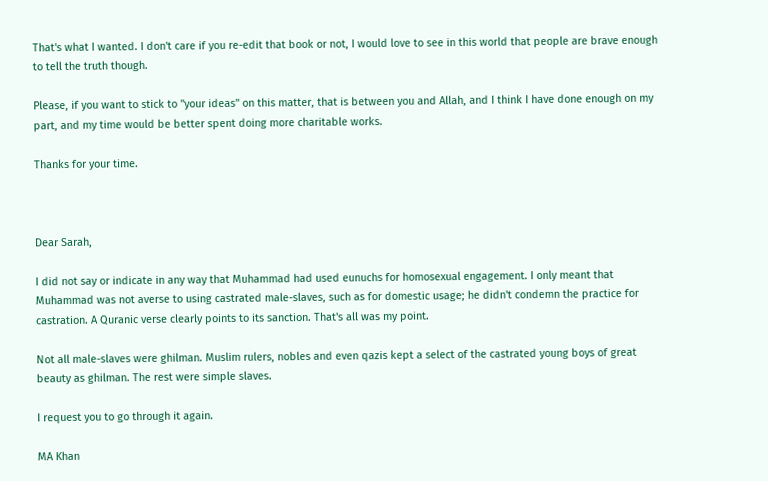That's what I wanted. I don't care if you re-edit that book or not, I would love to see in this world that people are brave enough to tell the truth though.

Please, if you want to stick to "your ideas" on this matter, that is between you and Allah, and I think I have done enough on my part, and my time would be better spent doing more charitable works.

Thanks for your time.



Dear Sarah,

I did not say or indicate in any way that Muhammad had used eunuchs for homosexual engagement. I only meant that Muhammad was not averse to using castrated male-slaves, such as for domestic usage; he didn't condemn the practice for castration. A Quranic verse clearly points to its sanction. That's all was my point.

Not all male-slaves were ghilman. Muslim rulers, nobles and even qazis kept a select of the castrated young boys of great beauty as ghilman. The rest were simple slaves.

I request you to go through it again.

MA Khan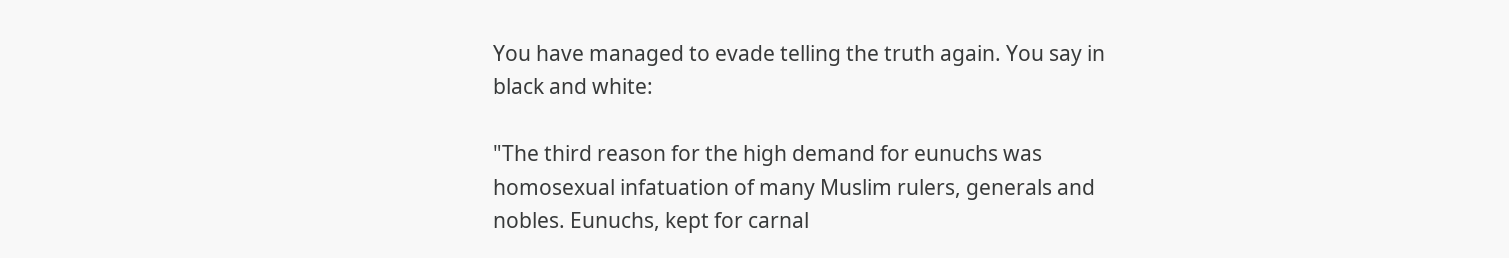You have managed to evade telling the truth again. You say in black and white:

"The third reason for the high demand for eunuchs was homosexual infatuation of many Muslim rulers, generals and nobles. Eunuchs, kept for carnal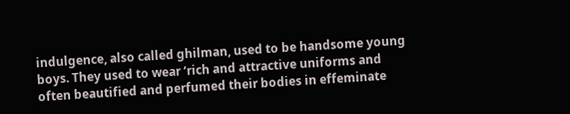indulgence, also called ghilman, used to be handsome young boys. They used to wear ‘rich and attractive uniforms and often beautified and perfumed their bodies in effeminate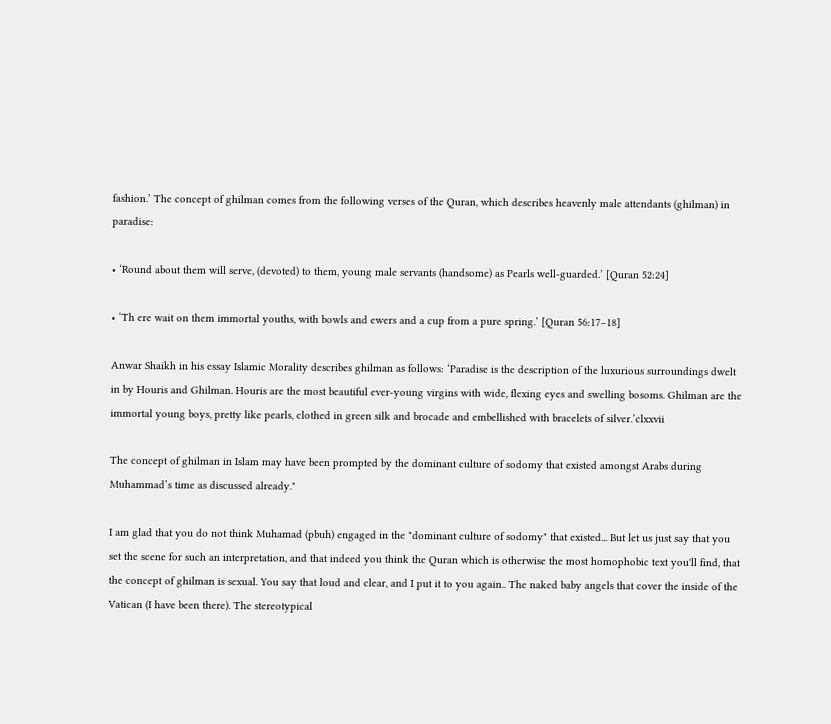fashion.’ The concept of ghilman comes from the following verses of the Quran, which describes heavenly male attendants (ghilman) in paradise:

• ‘Round about them will serve, (devoted) to them, young male servants (handsome) as Pearls well-guarded.’ [Quran 52:24]

• ‘Th ere wait on them immortal youths, with bowls and ewers and a cup from a pure spring.’ [Quran 56:17–18]

Anwar Shaikh in his essay Islamic Morality describes ghilman as follows: ‘Paradise is the description of the luxurious surroundings dwelt in by Houris and Ghilman. Houris are the most beautiful ever-young virgins with wide, flexing eyes and swelling bosoms. Ghilman are the immortal young boys, pretty like pearls, clothed in green silk and brocade and embellished with bracelets of silver.’clxxvii

The concept of ghilman in Islam may have been prompted by the dominant culture of sodomy that existed amongst Arabs during Muhammad’s time as discussed already."

I am glad that you do not think Muhamad (pbuh) engaged in the "dominant culture of sodomy" that existed... But let us just say that you set the scene for such an interpretation, and that indeed you think the Quran which is otherwise the most homophobic text you'll find, that the concept of ghilman is sexual. You say that loud and clear, and I put it to you again.. The naked baby angels that cover the inside of the Vatican (I have been there). The stereotypical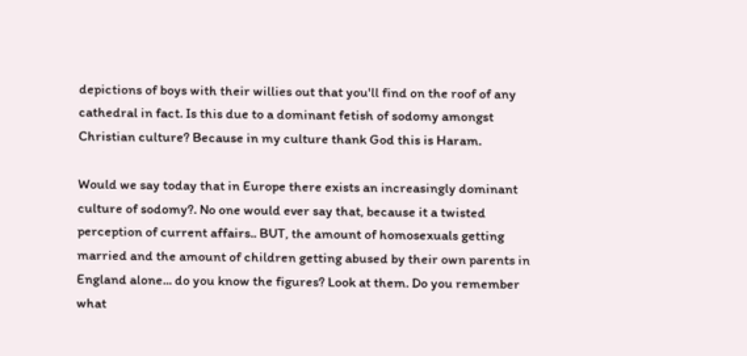depictions of boys with their willies out that you'll find on the roof of any cathedral in fact. Is this due to a dominant fetish of sodomy amongst Christian culture? Because in my culture thank God this is Haram.

Would we say today that in Europe there exists an increasingly dominant culture of sodomy?. No one would ever say that, because it a twisted perception of current affairs.. BUT, the amount of homosexuals getting married and the amount of children getting abused by their own parents in England alone... do you know the figures? Look at them. Do you remember what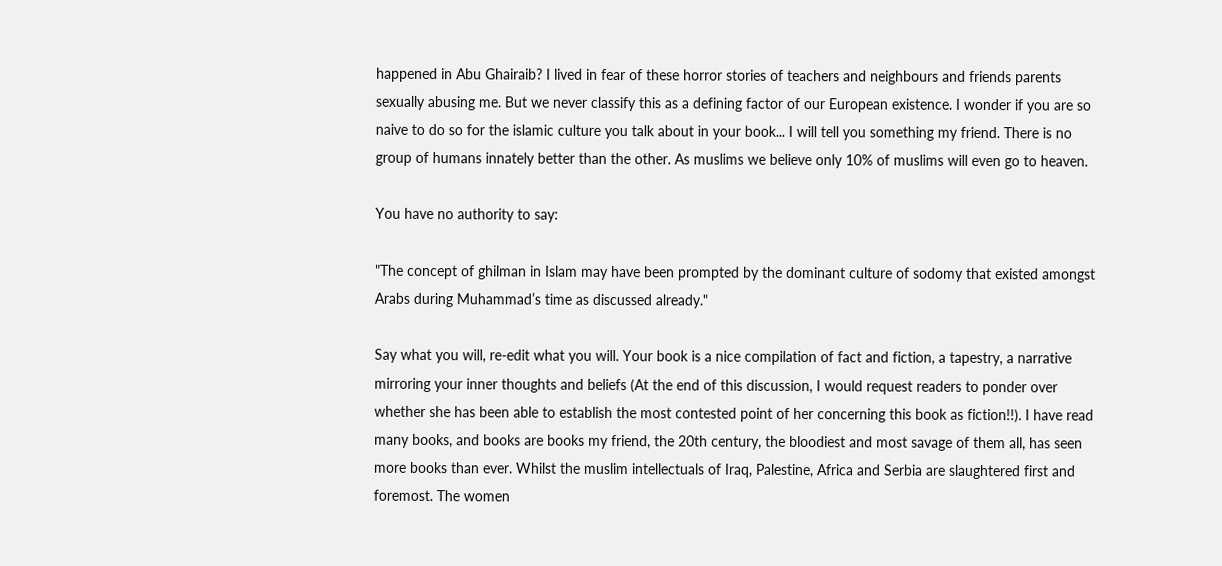happened in Abu Ghairaib? I lived in fear of these horror stories of teachers and neighbours and friends parents sexually abusing me. But we never classify this as a defining factor of our European existence. I wonder if you are so naive to do so for the islamic culture you talk about in your book... I will tell you something my friend. There is no group of humans innately better than the other. As muslims we believe only 10% of muslims will even go to heaven.

You have no authority to say:

"The concept of ghilman in Islam may have been prompted by the dominant culture of sodomy that existed amongst Arabs during Muhammad’s time as discussed already."

Say what you will, re-edit what you will. Your book is a nice compilation of fact and fiction, a tapestry, a narrative mirroring your inner thoughts and beliefs (At the end of this discussion, I would request readers to ponder over whether she has been able to establish the most contested point of her concerning this book as fiction!!). I have read many books, and books are books my friend, the 20th century, the bloodiest and most savage of them all, has seen more books than ever. Whilst the muslim intellectuals of Iraq, Palestine, Africa and Serbia are slaughtered first and foremost. The women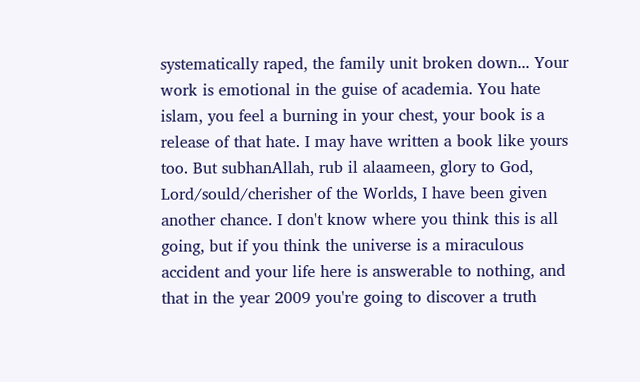systematically raped, the family unit broken down... Your work is emotional in the guise of academia. You hate islam, you feel a burning in your chest, your book is a release of that hate. I may have written a book like yours too. But subhanAllah, rub il alaameen, glory to God, Lord/sould/cherisher of the Worlds, I have been given another chance. I don't know where you think this is all going, but if you think the universe is a miraculous accident and your life here is answerable to nothing, and that in the year 2009 you're going to discover a truth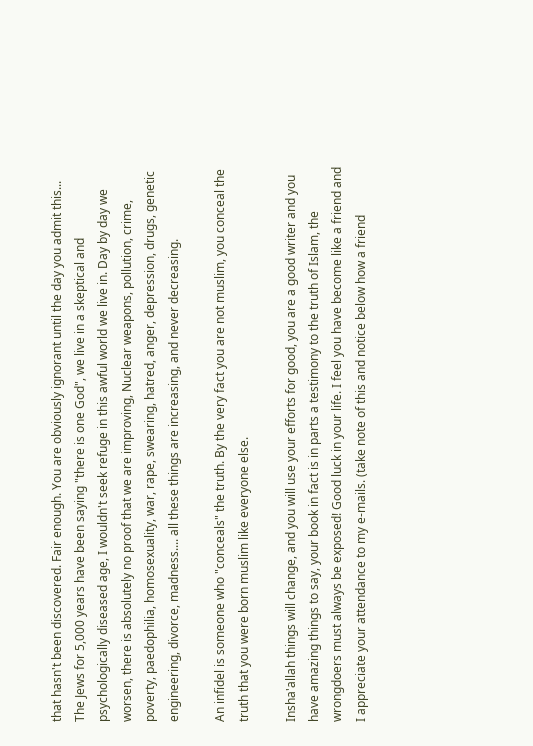that hasn't been discovered. Fair enough. You are obviously ignorant until the day you admit this... The Jews for 5,000 years have been saying "there is one God", we live in a skeptical and psychologically diseased age, I wouldn't seek refuge in this awful world we live in. Day by day we worsen, there is absolutely no proof that we are improving, Nuclear weapons, pollution, crime, poverty, paedophilia, homosexuality, war, rape, swearing, hatred, anger, depression, drugs, genetic engineering, divorce, madness.... all these things are increasing, and never decreasing.

An infidel is someone who "conceals" the truth. By the very fact you are not muslim, you conceal the truth that you were born muslim like everyone else.

Insha'allah things will change, and you will use your efforts for good, you are a good writer and you have amazing things to say, your book in fact is in parts a testimony to the truth of Islam, the wrongdoers must always be exposed! Good luck in your life. I feel you have become like a friend and I appreciate your attendance to my e-mails. (take note of this and notice below how a friend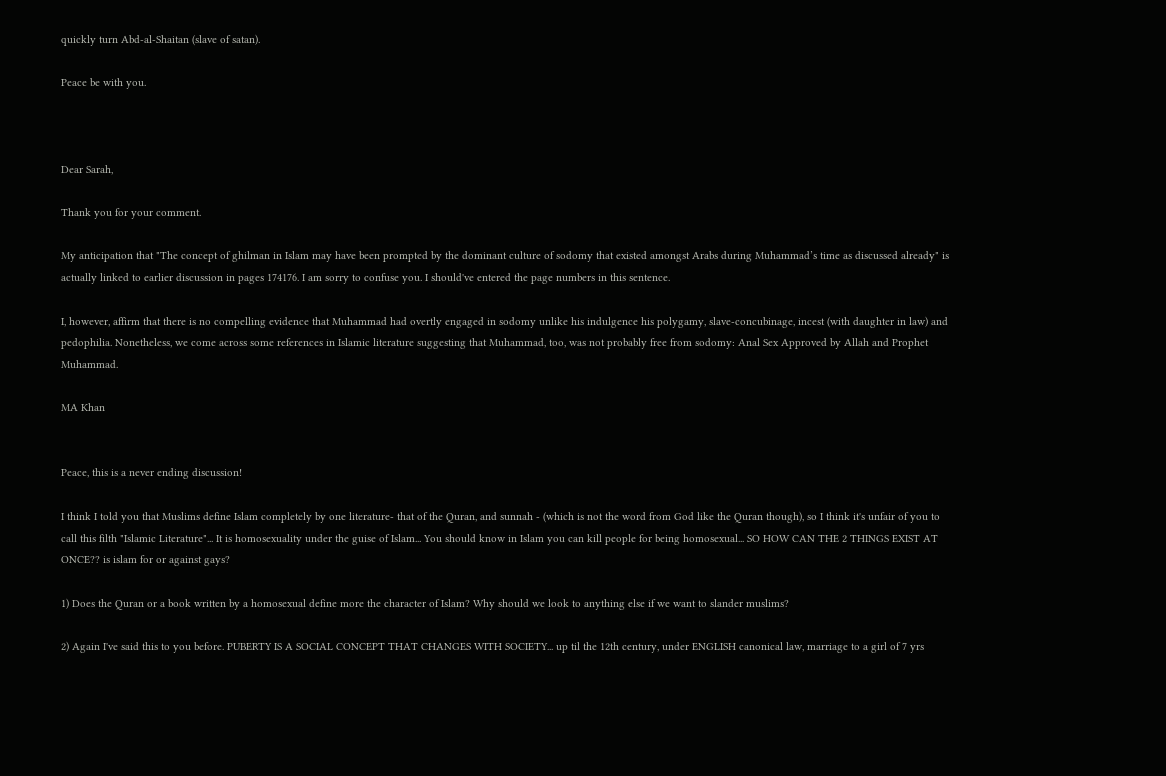quickly turn Abd-al-Shaitan (slave of satan).

Peace be with you.



Dear Sarah,

Thank you for your comment.

My anticipation that "The concept of ghilman in Islam may have been prompted by the dominant culture of sodomy that existed amongst Arabs during Muhammad’s time as discussed already" is actually linked to earlier discussion in pages 174176. I am sorry to confuse you. I should've entered the page numbers in this sentence.

I, however, affirm that there is no compelling evidence that Muhammad had overtly engaged in sodomy unlike his indulgence his polygamy, slave-concubinage, incest (with daughter in law) and pedophilia. Nonetheless, we come across some references in Islamic literature suggesting that Muhammad, too, was not probably free from sodomy: Anal Sex Approved by Allah and Prophet Muhammad.

MA Khan


Peace, this is a never ending discussion!

I think I told you that Muslims define Islam completely by one literature- that of the Quran, and sunnah - (which is not the word from God like the Quran though), so I think it's unfair of you to call this filth "Islamic Literature"... It is homosexuality under the guise of Islam... You should know in Islam you can kill people for being homosexual... SO HOW CAN THE 2 THINGS EXIST AT ONCE?? is islam for or against gays?

1) Does the Quran or a book written by a homosexual define more the character of Islam? Why should we look to anything else if we want to slander muslims?

2) Again I've said this to you before. PUBERTY IS A SOCIAL CONCEPT THAT CHANGES WITH SOCIETY... up til the 12th century, under ENGLISH canonical law, marriage to a girl of 7 yrs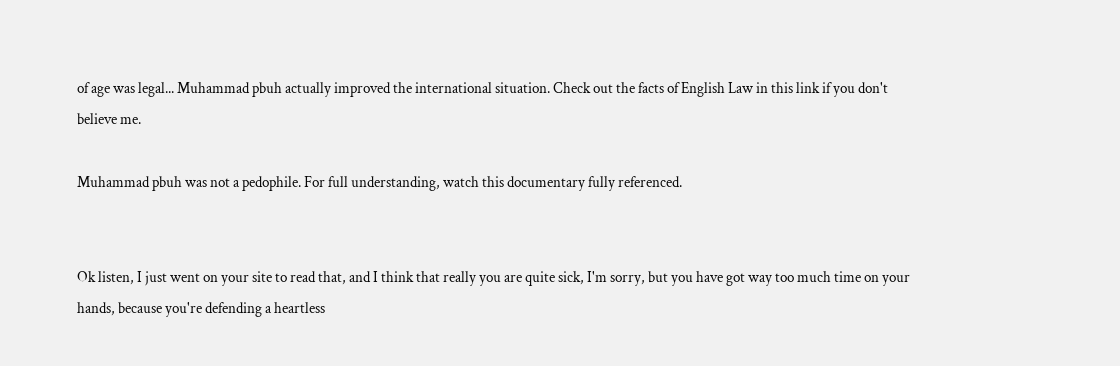of age was legal... Muhammad pbuh actually improved the international situation. Check out the facts of English Law in this link if you don't believe me.

Muhammad pbuh was not a pedophile. For full understanding, watch this documentary fully referenced.


Ok listen, I just went on your site to read that, and I think that really you are quite sick, I'm sorry, but you have got way too much time on your hands, because you're defending a heartless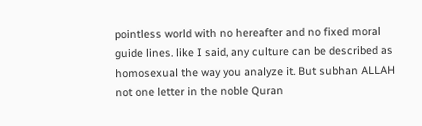pointless world with no hereafter and no fixed moral guide lines. like I said, any culture can be described as homosexual the way you analyze it. But subhan ALLAH not one letter in the noble Quran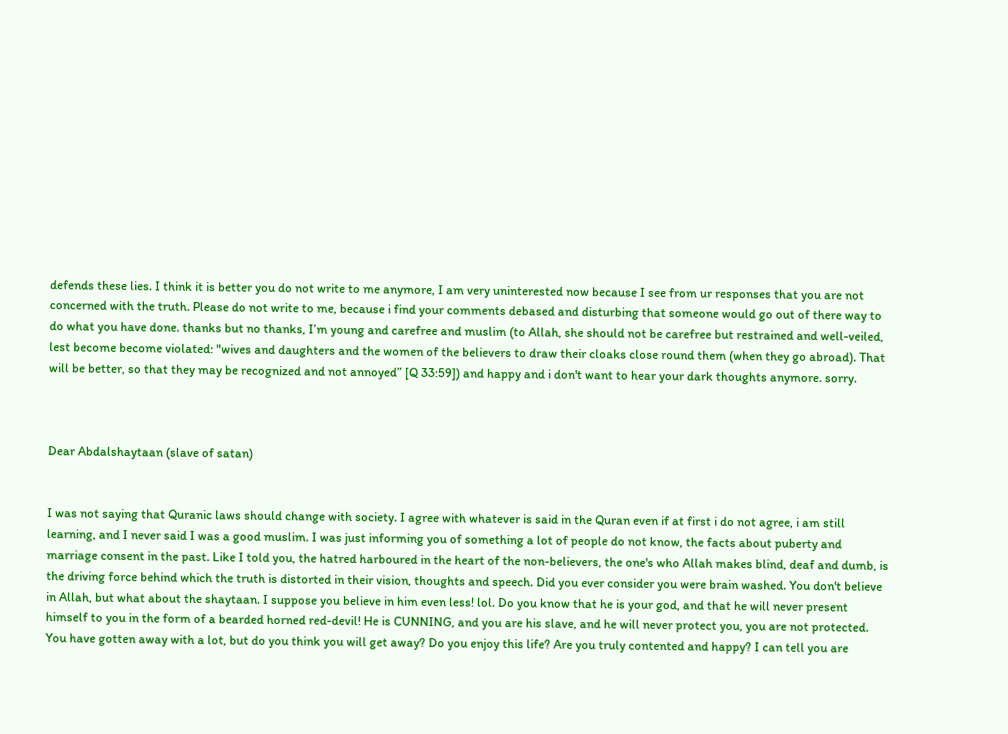defends these lies. I think it is better you do not write to me anymore, I am very uninterested now because I see from ur responses that you are not concerned with the truth. Please do not write to me, because i find your comments debased and disturbing that someone would go out of there way to do what you have done. thanks but no thanks, I’m young and carefree and muslim (to Allah, she should not be carefree but restrained and well-veiled, lest become become violated: "wives and daughters and the women of the believers to draw their cloaks close round them (when they go abroad). That will be better, so that they may be recognized and not annoyed” [Q 33:59]) and happy and i don't want to hear your dark thoughts anymore. sorry.



Dear Abdalshaytaan (slave of satan)


I was not saying that Quranic laws should change with society. I agree with whatever is said in the Quran even if at first i do not agree, i am still learning, and I never said I was a good muslim. I was just informing you of something a lot of people do not know, the facts about puberty and marriage consent in the past. Like I told you, the hatred harboured in the heart of the non-believers, the one's who Allah makes blind, deaf and dumb, is the driving force behind which the truth is distorted in their vision, thoughts and speech. Did you ever consider you were brain washed. You don't believe in Allah, but what about the shaytaan. I suppose you believe in him even less! lol. Do you know that he is your god, and that he will never present himself to you in the form of a bearded horned red-devil! He is CUNNING, and you are his slave, and he will never protect you, you are not protected. You have gotten away with a lot, but do you think you will get away? Do you enjoy this life? Are you truly contented and happy? I can tell you are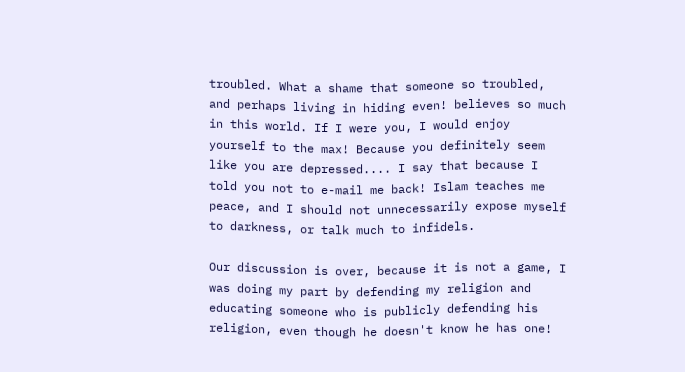troubled. What a shame that someone so troubled, and perhaps living in hiding even! believes so much in this world. If I were you, I would enjoy yourself to the max! Because you definitely seem like you are depressed.... I say that because I told you not to e-mail me back! Islam teaches me peace, and I should not unnecessarily expose myself to darkness, or talk much to infidels.

Our discussion is over, because it is not a game, I was doing my part by defending my religion and educating someone who is publicly defending his religion, even though he doesn't know he has one!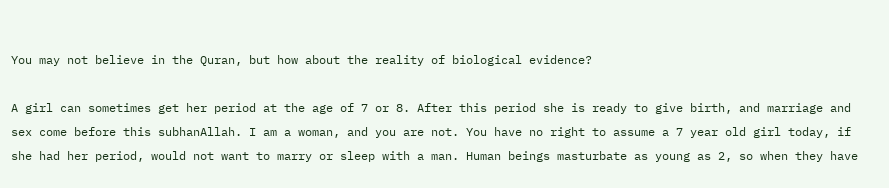You may not believe in the Quran, but how about the reality of biological evidence?

A girl can sometimes get her period at the age of 7 or 8. After this period she is ready to give birth, and marriage and sex come before this subhanAllah. I am a woman, and you are not. You have no right to assume a 7 year old girl today, if she had her period, would not want to marry or sleep with a man. Human beings masturbate as young as 2, so when they have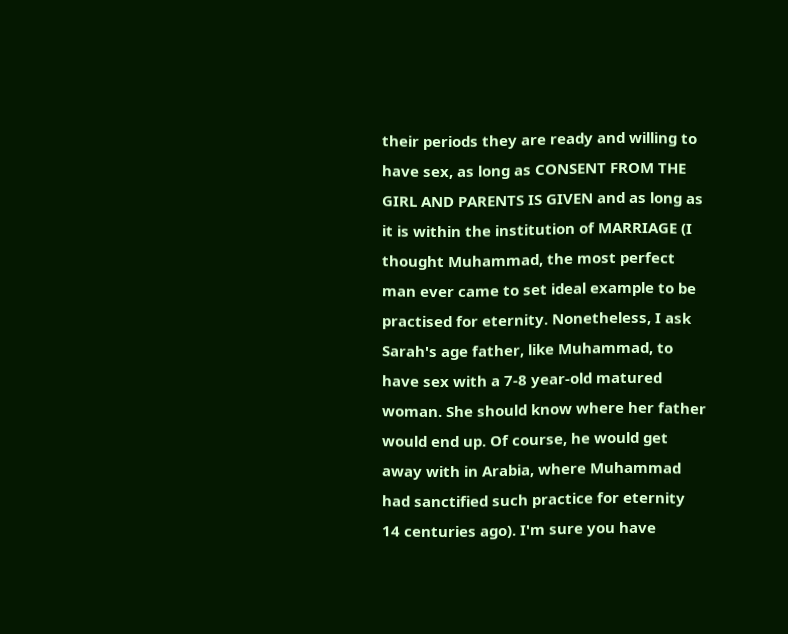their periods they are ready and willing to have sex, as long as CONSENT FROM THE GIRL AND PARENTS IS GIVEN and as long as it is within the institution of MARRIAGE (I thought Muhammad, the most perfect man ever came to set ideal example to be practised for eternity. Nonetheless, I ask Sarah's age father, like Muhammad, to have sex with a 7-8 year-old matured woman. She should know where her father would end up. Of course, he would get away with in Arabia, where Muhammad had sanctified such practice for eternity 14 centuries ago). I'm sure you have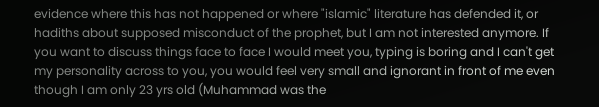evidence where this has not happened or where "islamic" literature has defended it, or hadiths about supposed misconduct of the prophet, but I am not interested anymore. If you want to discuss things face to face I would meet you, typing is boring and I can't get my personality across to you, you would feel very small and ignorant in front of me even though I am only 23 yrs old (Muhammad was the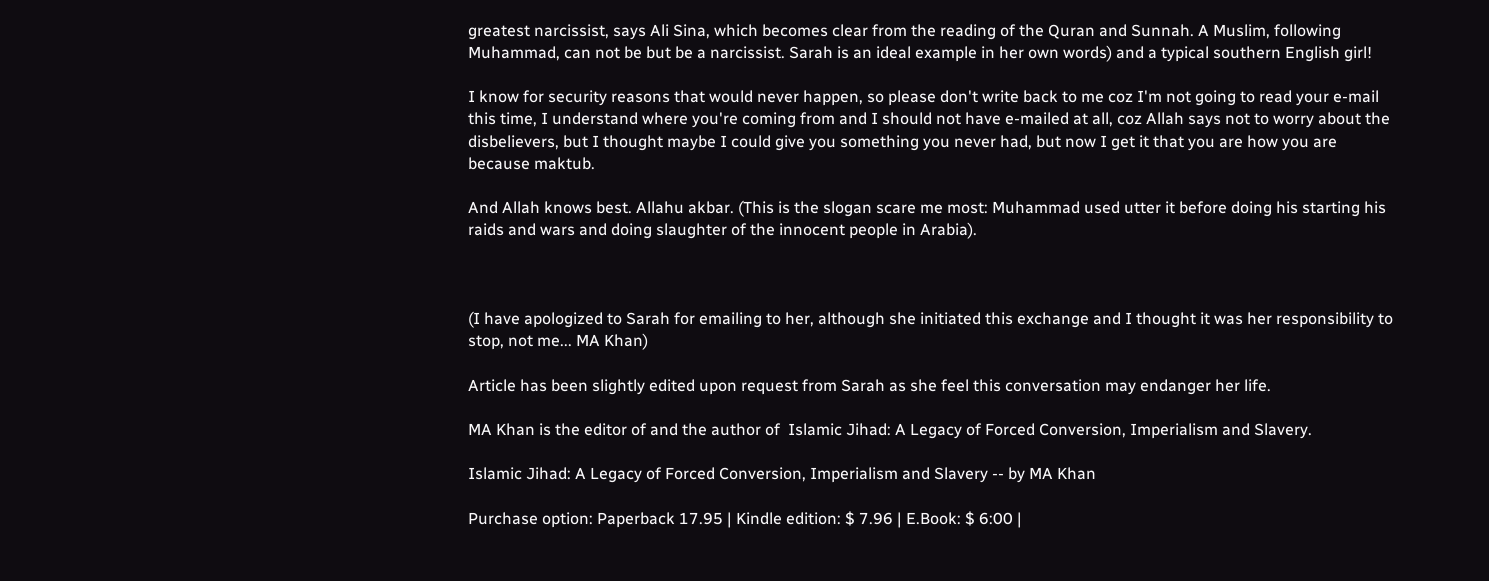greatest narcissist, says Ali Sina, which becomes clear from the reading of the Quran and Sunnah. A Muslim, following Muhammad, can not be but be a narcissist. Sarah is an ideal example in her own words) and a typical southern English girl!

I know for security reasons that would never happen, so please don't write back to me coz I'm not going to read your e-mail this time, I understand where you're coming from and I should not have e-mailed at all, coz Allah says not to worry about the disbelievers, but I thought maybe I could give you something you never had, but now I get it that you are how you are because maktub.

And Allah knows best. Allahu akbar. (This is the slogan scare me most: Muhammad used utter it before doing his starting his raids and wars and doing slaughter of the innocent people in Arabia).



(I have apologized to Sarah for emailing to her, although she initiated this exchange and I thought it was her responsibility to stop, not me... MA Khan)

Article has been slightly edited upon request from Sarah as she feel this conversation may endanger her life.

MA Khan is the editor of and the author of  Islamic Jihad: A Legacy of Forced Conversion, Imperialism and Slavery.

Islamic Jihad: A Legacy of Forced Conversion, Imperialism and Slavery -- by MA Khan

Purchase option: Paperback 17.95 | Kindle edition: $ 7.96 | E.Book: $ 6:00 |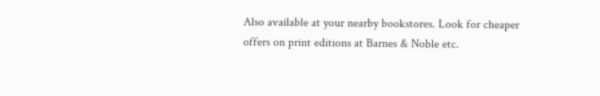Also available at your nearby bookstores. Look for cheaper offers on print editions at Barnes & Noble etc.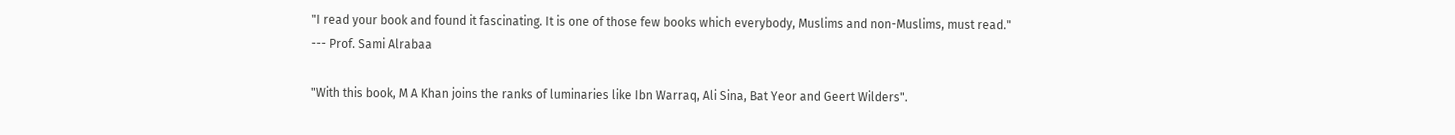"I read your book and found it fascinating. It is one of those few books which everybody, Muslims and non-Muslims, must read."
--- Prof. Sami Alrabaa

"With this book, M A Khan joins the ranks of luminaries like Ibn Warraq, Ali Sina, Bat Yeor and Geert Wilders".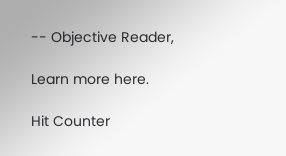-- Objective Reader,

Learn more here.

Hit Counter